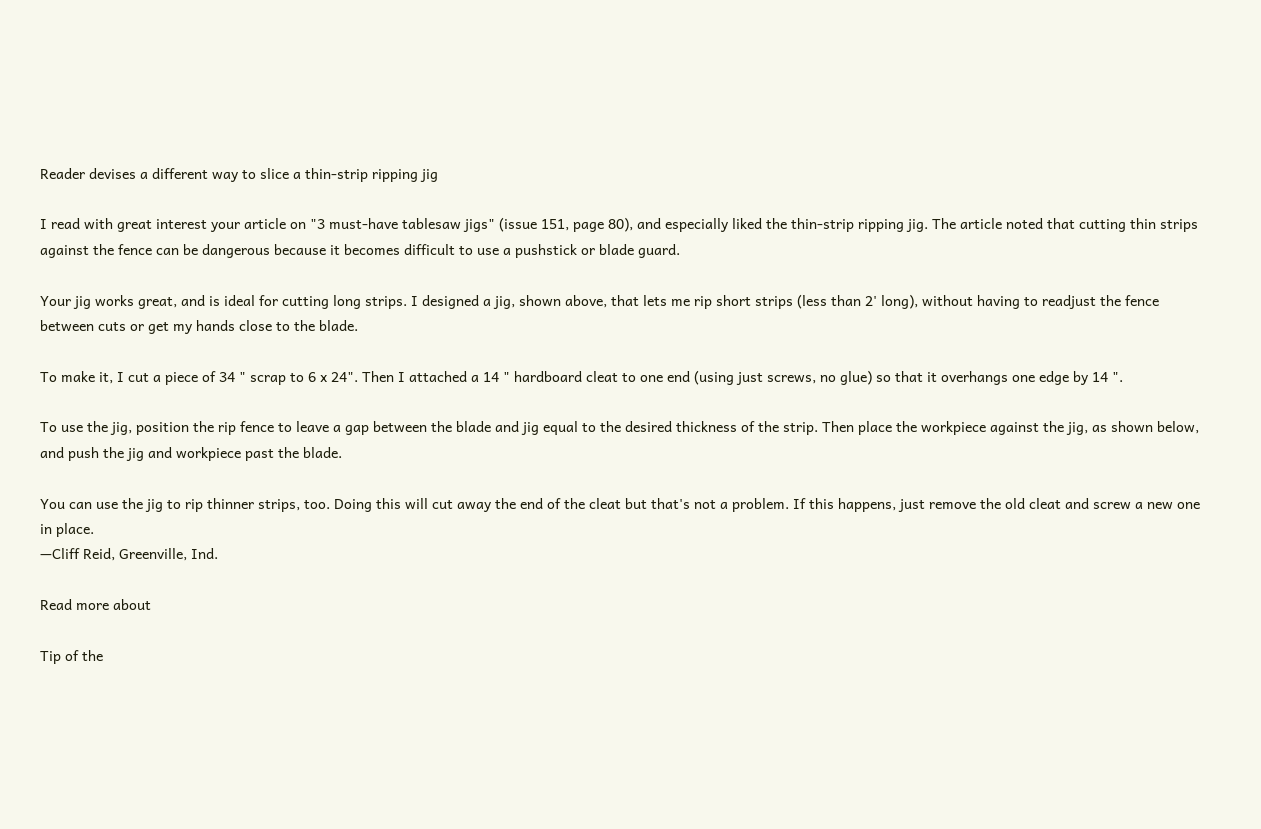Reader devises a different way to slice a thin-strip ripping jig

I read with great interest your article on "3 must-have tablesaw jigs" (issue 151, page 80), and especially liked the thin-strip ripping jig. The article noted that cutting thin strips against the fence can be dangerous because it becomes difficult to use a pushstick or blade guard.

Your jig works great, and is ideal for cutting long strips. I designed a jig, shown above, that lets me rip short strips (less than 2' long), without having to readjust the fence between cuts or get my hands close to the blade.

To make it, I cut a piece of 34 " scrap to 6 x 24". Then I attached a 14 " hardboard cleat to one end (using just screws, no glue) so that it overhangs one edge by 14 ".

To use the jig, position the rip fence to leave a gap between the blade and jig equal to the desired thickness of the strip. Then place the workpiece against the jig, as shown below, and push the jig and workpiece past the blade.

You can use the jig to rip thinner strips, too. Doing this will cut away the end of the cleat but that's not a problem. If this happens, just remove the old cleat and screw a new one in place.
—Cliff Reid, Greenville, Ind.

Read more about

Tip of the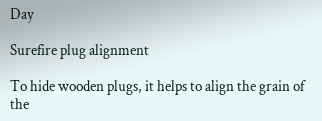Day

Surefire plug alignment

To hide wooden plugs, it helps to align the grain of the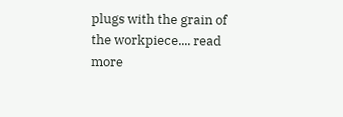plugs with the grain of the workpiece.... read more